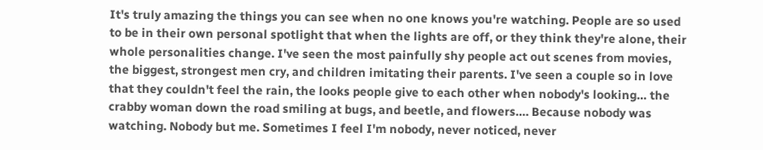It's truly amazing the things you can see when no one knows you're watching. People are so used to be in their own personal spotlight that when the lights are off, or they think they're alone, their whole personalities change. I've seen the most painfully shy people act out scenes from movies, the biggest, strongest men cry, and children imitating their parents. I've seen a couple so in love that they couldn't feel the rain, the looks people give to each other when nobody's looking… the crabby woman down the road smiling at bugs, and beetle, and flowers…. Because nobody was watching. Nobody but me. Sometimes I feel I'm nobody, never noticed, never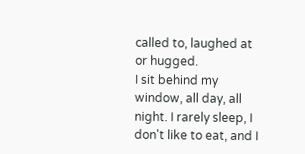called to, laughed at or hugged.
I sit behind my window, all day, all night. I rarely sleep, I don't like to eat, and I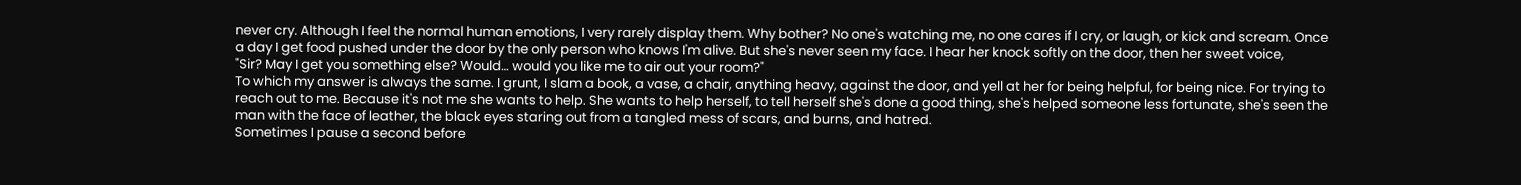never cry. Although I feel the normal human emotions, I very rarely display them. Why bother? No one's watching me, no one cares if I cry, or laugh, or kick and scream. Once a day I get food pushed under the door by the only person who knows I'm alive. But she's never seen my face. I hear her knock softly on the door, then her sweet voice,
"Sir? May I get you something else? Would… would you like me to air out your room?"
To which my answer is always the same. I grunt, I slam a book, a vase, a chair, anything heavy, against the door, and yell at her for being helpful, for being nice. For trying to reach out to me. Because it's not me she wants to help. She wants to help herself, to tell herself she's done a good thing, she's helped someone less fortunate, she's seen the man with the face of leather, the black eyes staring out from a tangled mess of scars, and burns, and hatred.
Sometimes I pause a second before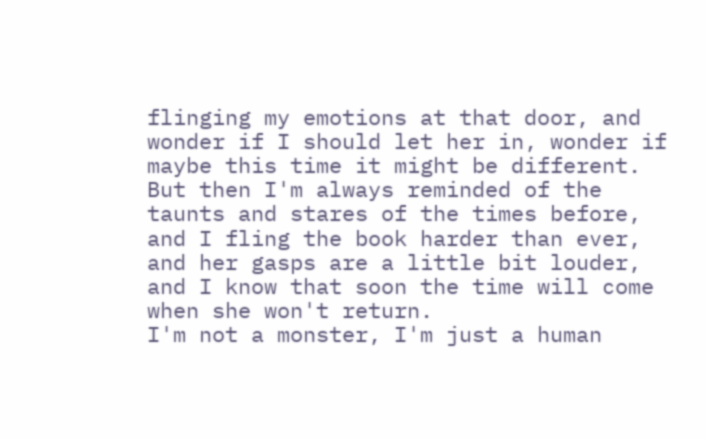flinging my emotions at that door, and wonder if I should let her in, wonder if maybe this time it might be different. But then I'm always reminded of the taunts and stares of the times before, and I fling the book harder than ever, and her gasps are a little bit louder, and I know that soon the time will come when she won't return.
I'm not a monster, I'm just a human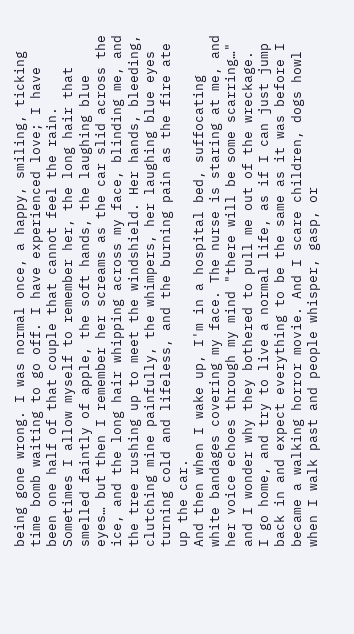being gone wrong. I was normal once, a happy, smiling, ticking time bomb waiting to go off. I have experienced love; I have been one half of that couple that cannot feel the rain. Sometimes I allow myself to remember her, the long hair that smelled faintly of apple, the soft hands, the laughing blue eyes… but then I remember her screams as the car slid across the ice, and the long hair whipping across my face, blinding me, and the tree rushing up to meet the windshield. Her hands, bleeding, clutching mine painfully, the whimpers, her laughing blue eyes turning cold and lifeless, and the burning pain as the fire ate up the car.
And then when I wake up, I'm in a hospital bed, suffocating white bandages covering my face. The nurse is staring at me, and her voice echoes through my mind "there will be some scarring…" and I wonder why they bothered to pull me out of the wreckage.
I go home, and try to live a normal life, as if I can just jump back in and expect everything to be the same as it was before I became a walking horror movie. And I scare children, dogs howl when I walk past and people whisper, gasp, or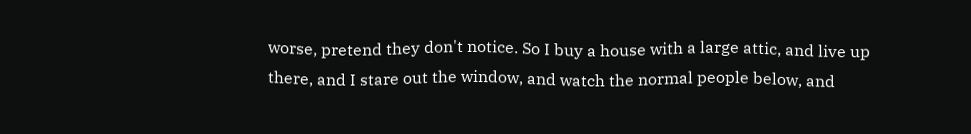worse, pretend they don't notice. So I buy a house with a large attic, and live up there, and I stare out the window, and watch the normal people below, and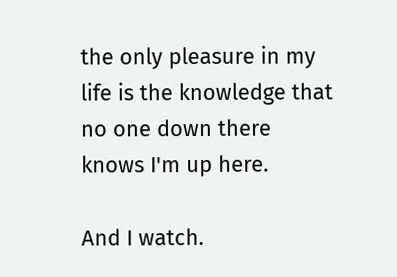the only pleasure in my life is the knowledge that no one down there knows I'm up here.

And I watch.